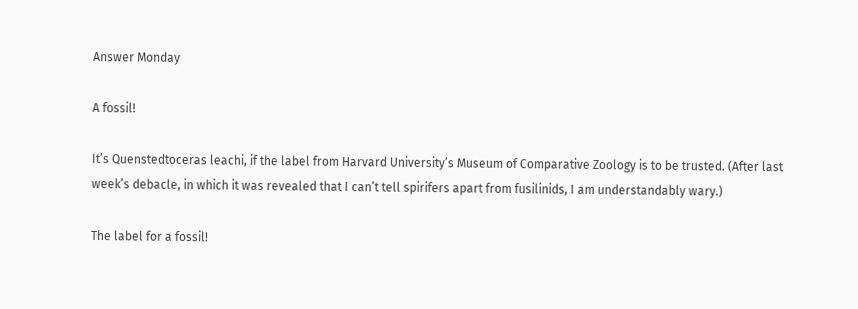Answer Monday

A fossil!

It’s Quenstedtoceras leachi, if the label from Harvard University’s Museum of Comparative Zoology is to be trusted. (After last week’s debacle, in which it was revealed that I can’t tell spirifers apart from fusilinids, I am understandably wary.)

The label for a fossil!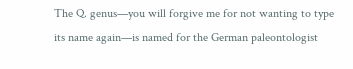The Q. genus—you will forgive me for not wanting to type its name again—is named for the German paleontologist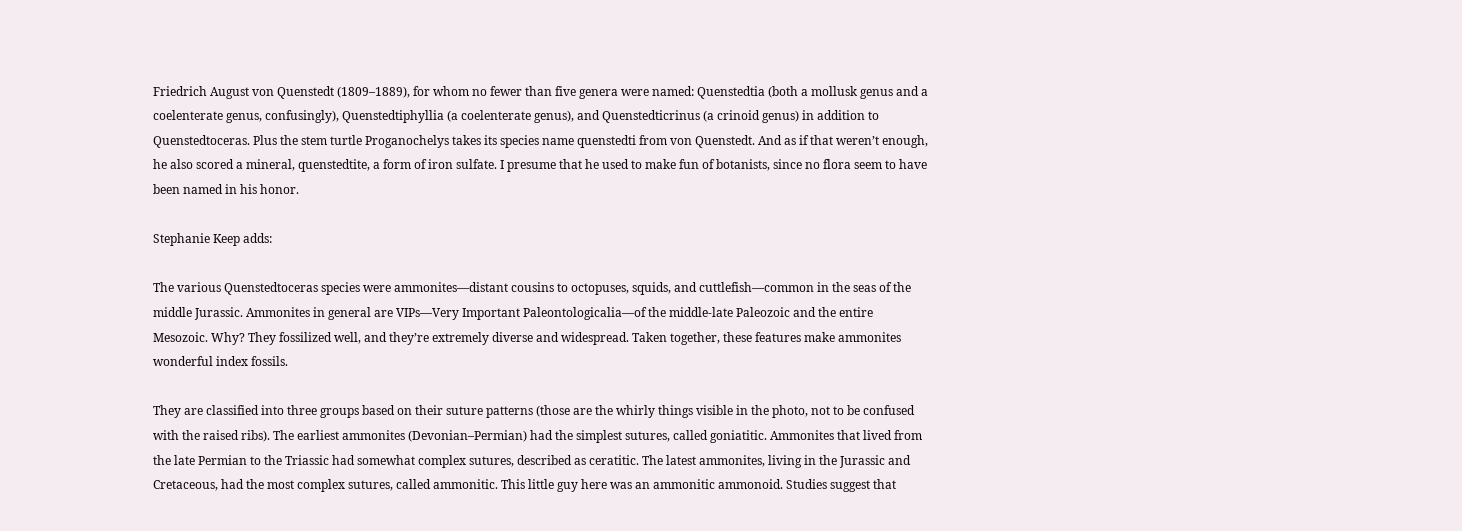Friedrich August von Quenstedt (1809–1889), for whom no fewer than five genera were named: Quenstedtia (both a mollusk genus and a coelenterate genus, confusingly), Quenstedtiphyllia (a coelenterate genus), and Quenstedticrinus (a crinoid genus) in addition to Quenstedtoceras. Plus the stem turtle Proganochelys takes its species name quenstedti from von Quenstedt. And as if that weren’t enough, he also scored a mineral, quenstedtite, a form of iron sulfate. I presume that he used to make fun of botanists, since no flora seem to have been named in his honor.

Stephanie Keep adds:

The various Quenstedtoceras species were ammonites—distant cousins to octopuses, squids, and cuttlefish—common in the seas of the middle Jurassic. Ammonites in general are VIPs—Very Important Paleontologicalia—of the middle-late Paleozoic and the entire Mesozoic. Why? They fossilized well, and they’re extremely diverse and widespread. Taken together, these features make ammonites wonderful index fossils.

They are classified into three groups based on their suture patterns (those are the whirly things visible in the photo, not to be confused with the raised ribs). The earliest ammonites (Devonian–Permian) had the simplest sutures, called goniatitic. Ammonites that lived from the late Permian to the Triassic had somewhat complex sutures, described as ceratitic. The latest ammonites, living in the Jurassic and Cretaceous, had the most complex sutures, called ammonitic. This little guy here was an ammonitic ammonoid. Studies suggest that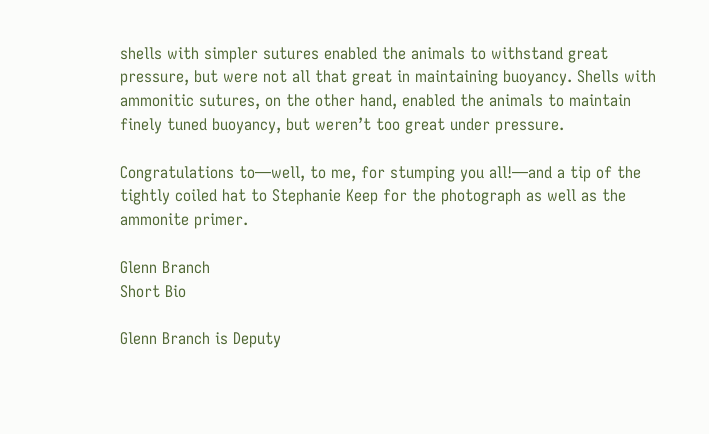shells with simpler sutures enabled the animals to withstand great pressure, but were not all that great in maintaining buoyancy. Shells with ammonitic sutures, on the other hand, enabled the animals to maintain finely tuned buoyancy, but weren’t too great under pressure.

Congratulations to—well, to me, for stumping you all!—and a tip of the tightly coiled hat to Stephanie Keep for the photograph as well as the ammonite primer.

Glenn Branch
Short Bio

Glenn Branch is Deputy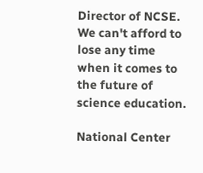Director of NCSE.
We can't afford to lose any time when it comes to the future of science education.

National Center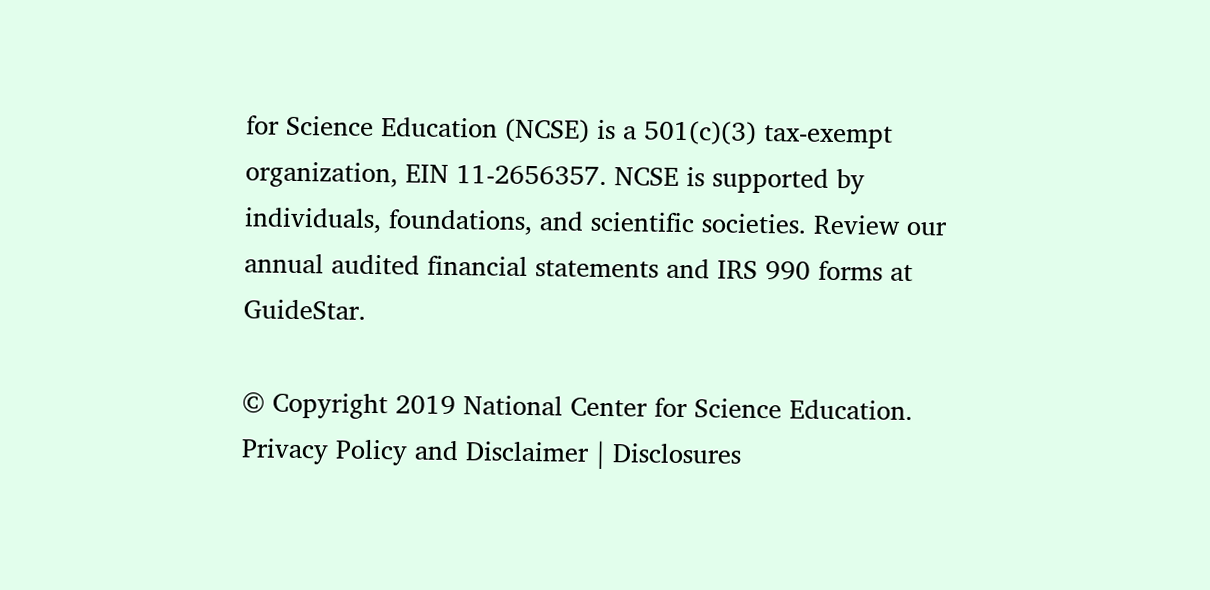for Science Education (NCSE) is a 501(c)(3) tax-exempt organization, EIN 11-2656357. NCSE is supported by individuals, foundations, and scientific societies. Review our annual audited financial statements and IRS 990 forms at GuideStar.

© Copyright 2019 National Center for Science Education. Privacy Policy and Disclaimer | Disclosures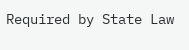Required by State Law